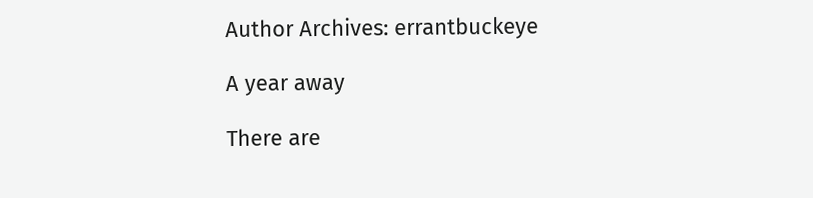Author Archives: errantbuckeye

A year away

There are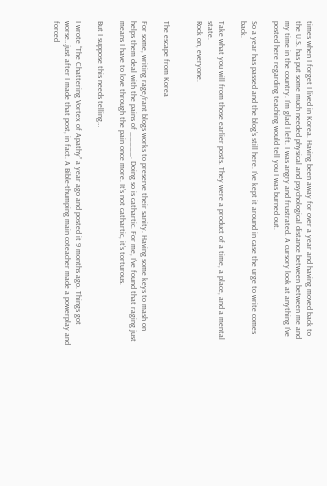times when I forget I lived in Korea. Having been away for over a year and having moved back to the U.S. has put some much needed physical and psychological distance between between me and my time in the country. I’m glad I left. I was angry and frustrated. A cursory look at anything I’ve posted here regarding teaching would tell you I was burned out.

So a year has passed and the blog’s still here. I’ve kept it around in case the urge to write comes back.

Take what you will from those earlier posts. They were a product of a time, a place, and a mental state.
Rock on, everyone.


The escape from Korea

For some, writing rage/rant blogs works to preserve their sanity. Having some keys to mash on helps them deal with the pains of _____. Doing so is cathartic. For me, I’ve found that raging just means I have to love through the pain once more. It’s not cathartic, it’s torturous.

But I suppose this needs telling…

I wrote “The Chattering Vortex of Apathy” a year ago and posted it 9 months ago. Things got worse…just after I made that post, in fact. A Bible-thumping main coteacher made a powerplay and forced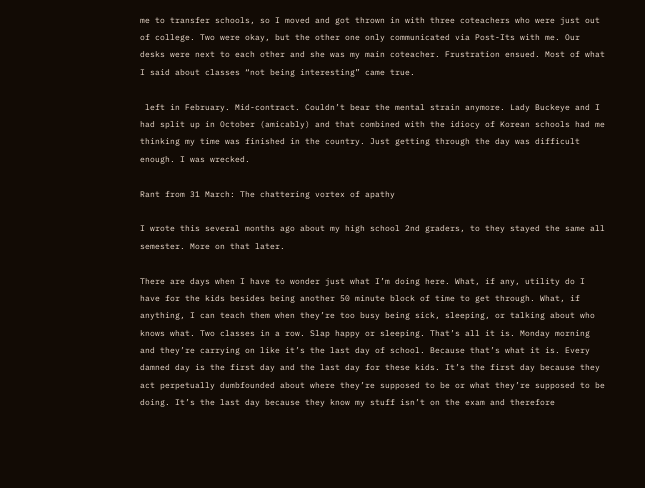me to transfer schools, so I moved and got thrown in with three coteachers who were just out of college. Two were okay, but the other one only communicated via Post-Its with me. Our desks were next to each other and she was my main coteacher. Frustration ensued. Most of what I said about classes “not being interesting” came true.

 left in February. Mid-contract. Couldn’t bear the mental strain anymore. Lady Buckeye and I had split up in October (amicably) and that combined with the idiocy of Korean schools had me thinking my time was finished in the country. Just getting through the day was difficult enough. I was wrecked.

Rant from 31 March: The chattering vortex of apathy

I wrote this several months ago about my high school 2nd graders, to they stayed the same all semester. More on that later.

There are days when I have to wonder just what I’m doing here. What, if any, utility do I have for the kids besides being another 50 minute block of time to get through. What, if anything, I can teach them when they’re too busy being sick, sleeping, or talking about who knows what. Two classes in a row. Slap happy or sleeping. That’s all it is. Monday morning and they’re carrying on like it’s the last day of school. Because that’s what it is. Every damned day is the first day and the last day for these kids. It’s the first day because they act perpetually dumbfounded about where they’re supposed to be or what they’re supposed to be doing. It’s the last day because they know my stuff isn’t on the exam and therefore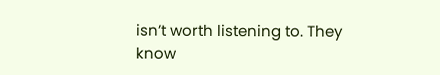isn’t worth listening to. They know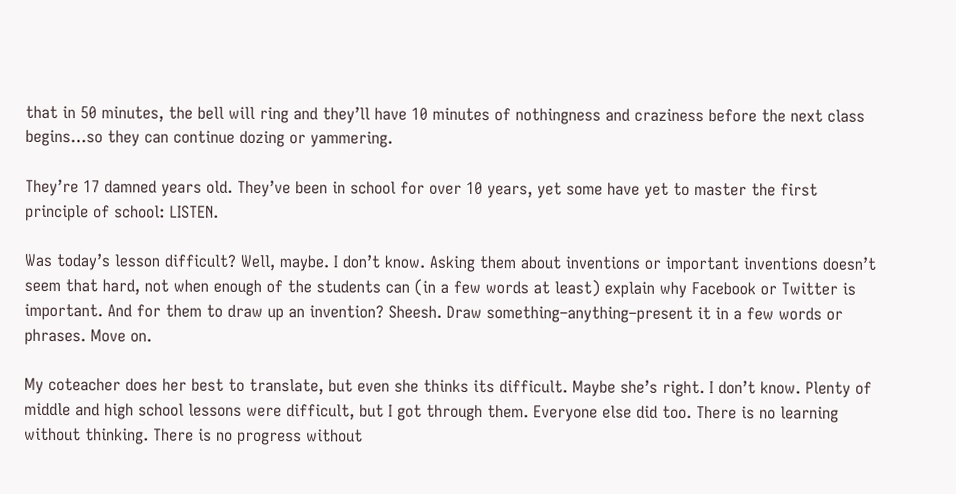that in 50 minutes, the bell will ring and they’ll have 10 minutes of nothingness and craziness before the next class begins…so they can continue dozing or yammering.

They’re 17 damned years old. They’ve been in school for over 10 years, yet some have yet to master the first principle of school: LISTEN.

Was today’s lesson difficult? Well, maybe. I don’t know. Asking them about inventions or important inventions doesn’t seem that hard, not when enough of the students can (in a few words at least) explain why Facebook or Twitter is important. And for them to draw up an invention? Sheesh. Draw something–anything–present it in a few words or phrases. Move on.

My coteacher does her best to translate, but even she thinks its difficult. Maybe she’s right. I don’t know. Plenty of middle and high school lessons were difficult, but I got through them. Everyone else did too. There is no learning without thinking. There is no progress without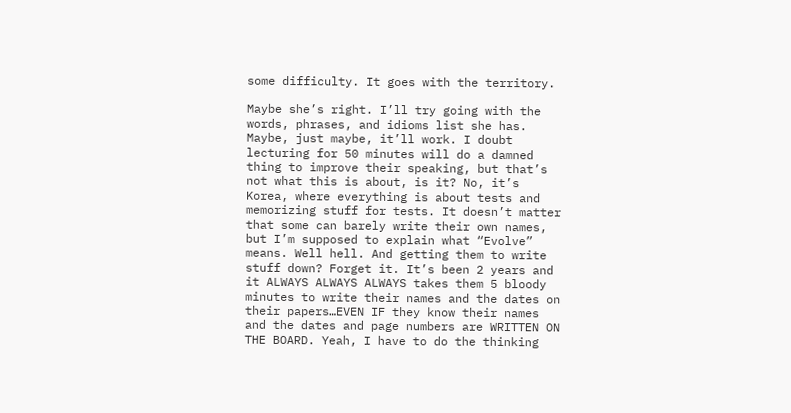some difficulty. It goes with the territory.

Maybe she’s right. I’ll try going with the words, phrases, and idioms list she has. Maybe, just maybe, it’ll work. I doubt lecturing for 50 minutes will do a damned thing to improve their speaking, but that’s not what this is about, is it? No, it’s Korea, where everything is about tests and memorizing stuff for tests. It doesn’t matter that some can barely write their own names, but I’m supposed to explain what “Evolve” means. Well hell. And getting them to write stuff down? Forget it. It’s been 2 years and it ALWAYS ALWAYS ALWAYS takes them 5 bloody minutes to write their names and the dates on their papers…EVEN IF they know their names and the dates and page numbers are WRITTEN ON THE BOARD. Yeah, I have to do the thinking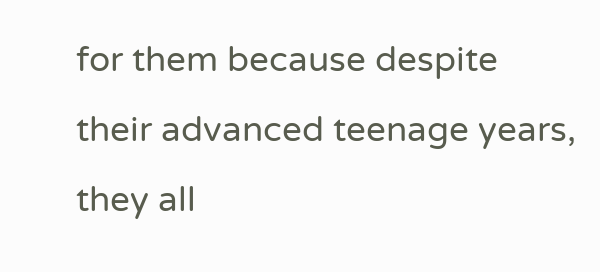for them because despite their advanced teenage years, they all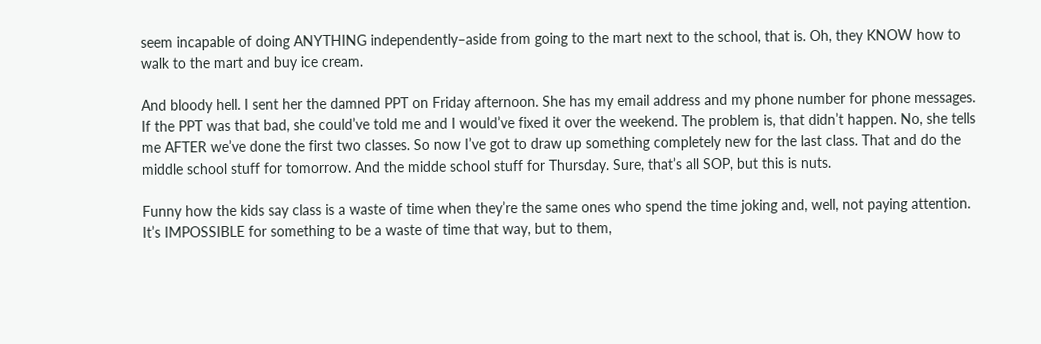seem incapable of doing ANYTHING independently–aside from going to the mart next to the school, that is. Oh, they KNOW how to walk to the mart and buy ice cream.

And bloody hell. I sent her the damned PPT on Friday afternoon. She has my email address and my phone number for phone messages. If the PPT was that bad, she could’ve told me and I would’ve fixed it over the weekend. The problem is, that didn’t happen. No, she tells me AFTER we’ve done the first two classes. So now I’ve got to draw up something completely new for the last class. That and do the middle school stuff for tomorrow. And the midde school stuff for Thursday. Sure, that’s all SOP, but this is nuts.

Funny how the kids say class is a waste of time when they’re the same ones who spend the time joking and, well, not paying attention. It’s IMPOSSIBLE for something to be a waste of time that way, but to them,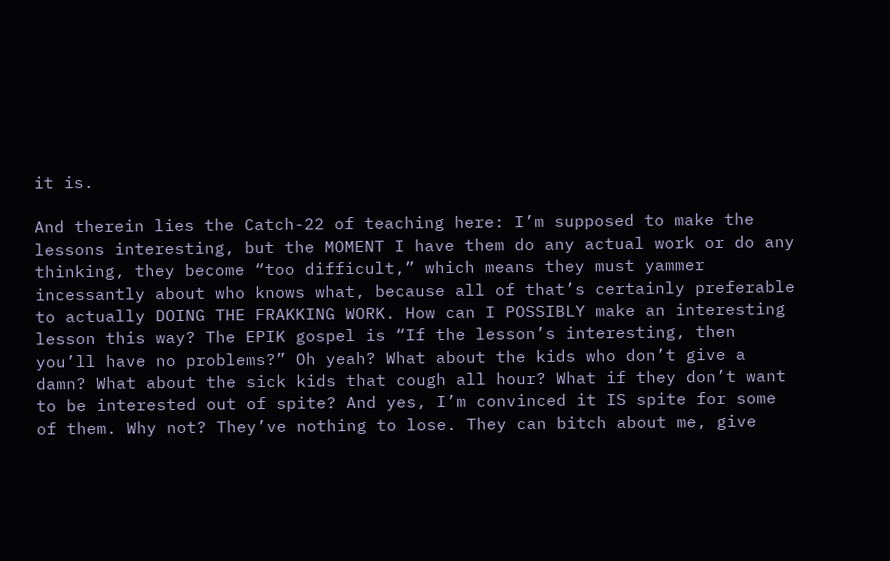it is.

And therein lies the Catch-22 of teaching here: I’m supposed to make the lessons interesting, but the MOMENT I have them do any actual work or do any thinking, they become “too difficult,” which means they must yammer incessantly about who knows what, because all of that’s certainly preferable to actually DOING THE FRAKKING WORK. How can I POSSIBLY make an interesting lesson this way? The EPIK gospel is “If the lesson’s interesting, then you’ll have no problems?” Oh yeah? What about the kids who don’t give a damn? What about the sick kids that cough all hour? What if they don’t want to be interested out of spite? And yes, I’m convinced it IS spite for some of them. Why not? They’ve nothing to lose. They can bitch about me, give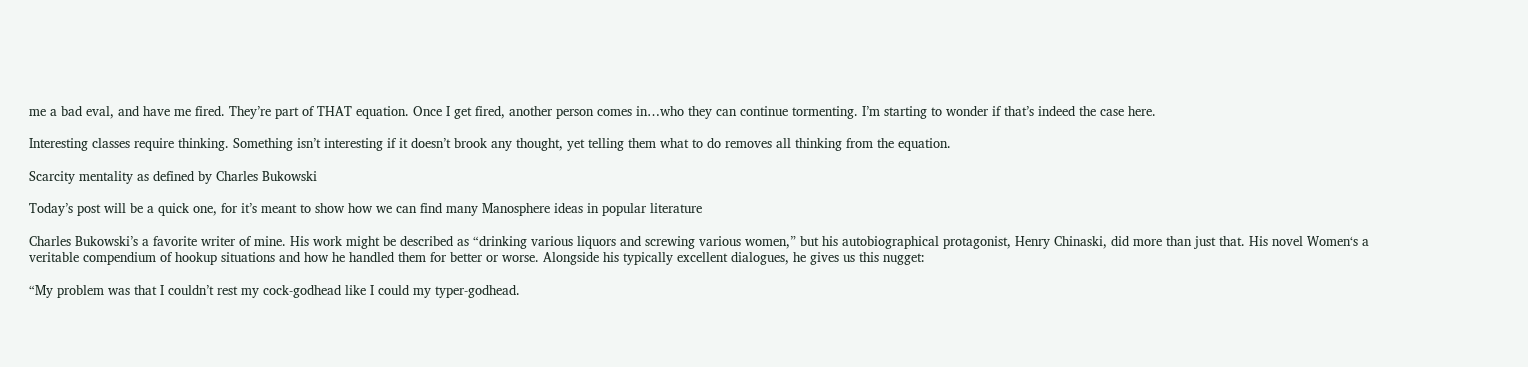me a bad eval, and have me fired. They’re part of THAT equation. Once I get fired, another person comes in…who they can continue tormenting. I’m starting to wonder if that’s indeed the case here.

Interesting classes require thinking. Something isn’t interesting if it doesn’t brook any thought, yet telling them what to do removes all thinking from the equation.

Scarcity mentality as defined by Charles Bukowski

Today’s post will be a quick one, for it’s meant to show how we can find many Manosphere ideas in popular literature

Charles Bukowski’s a favorite writer of mine. His work might be described as “drinking various liquors and screwing various women,” but his autobiographical protagonist, Henry Chinaski, did more than just that. His novel Women‘s a veritable compendium of hookup situations and how he handled them for better or worse. Alongside his typically excellent dialogues, he gives us this nugget:

“My problem was that I couldn’t rest my cock-godhead like I could my typer-godhead.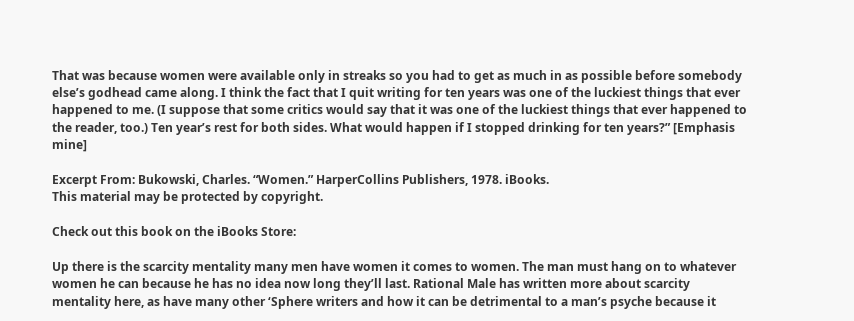That was because women were available only in streaks so you had to get as much in as possible before somebody else’s godhead came along. I think the fact that I quit writing for ten years was one of the luckiest things that ever happened to me. (I suppose that some critics would say that it was one of the luckiest things that ever happened to the reader, too.) Ten year’s rest for both sides. What would happen if I stopped drinking for ten years?” [Emphasis mine]

Excerpt From: Bukowski, Charles. “Women.” HarperCollins Publishers, 1978. iBooks.
This material may be protected by copyright.

Check out this book on the iBooks Store:

Up there is the scarcity mentality many men have women it comes to women. The man must hang on to whatever women he can because he has no idea now long they’ll last. Rational Male has written more about scarcity mentality here, as have many other ‘Sphere writers and how it can be detrimental to a man’s psyche because it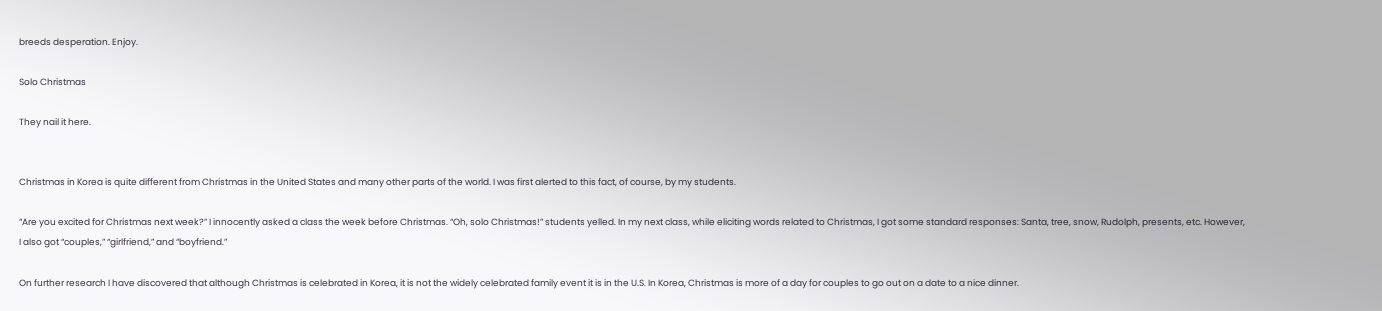breeds desperation. Enjoy.

Solo Christmas

They nail it here.


Christmas in Korea is quite different from Christmas in the United States and many other parts of the world. I was first alerted to this fact, of course, by my students.

“Are you excited for Christmas next week?” I innocently asked a class the week before Christmas. “Oh, solo Christmas!” students yelled. In my next class, while eliciting words related to Christmas, I got some standard responses: Santa, tree, snow, Rudolph, presents, etc. However, I also got “couples,” “girlfriend,” and “boyfriend.”

On further research I have discovered that although Christmas is celebrated in Korea, it is not the widely celebrated family event it is in the U.S. In Korea, Christmas is more of a day for couples to go out on a date to a nice dinner.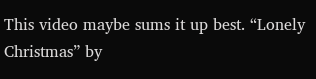This video maybe sums it up best. “Lonely Christmas” by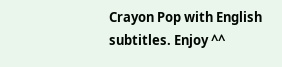Crayon Pop with English subtitles. Enjoy ^^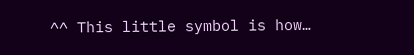^^ This little symbol is how…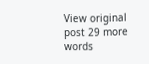View original post 29 more words